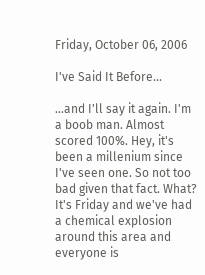Friday, October 06, 2006

I've Said It Before...

...and I'll say it again. I'm a boob man. Almost scored 100%. Hey, it's been a millenium since I've seen one. So not too bad given that fact. What? It's Friday and we've had a chemical explosion around this area and everyone is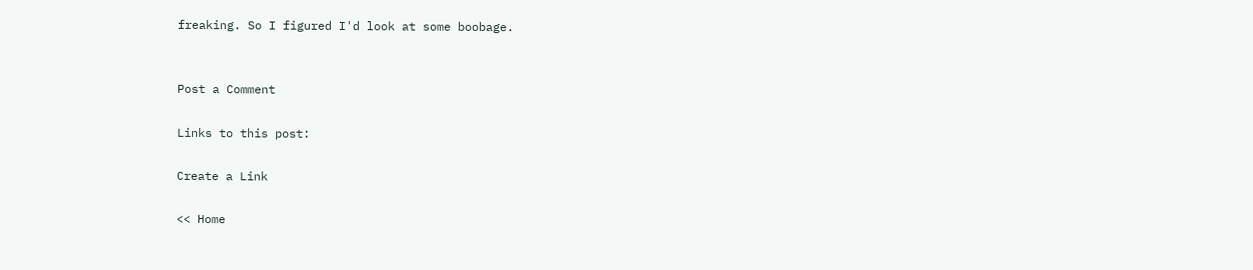freaking. So I figured I'd look at some boobage.


Post a Comment

Links to this post:

Create a Link

<< Home